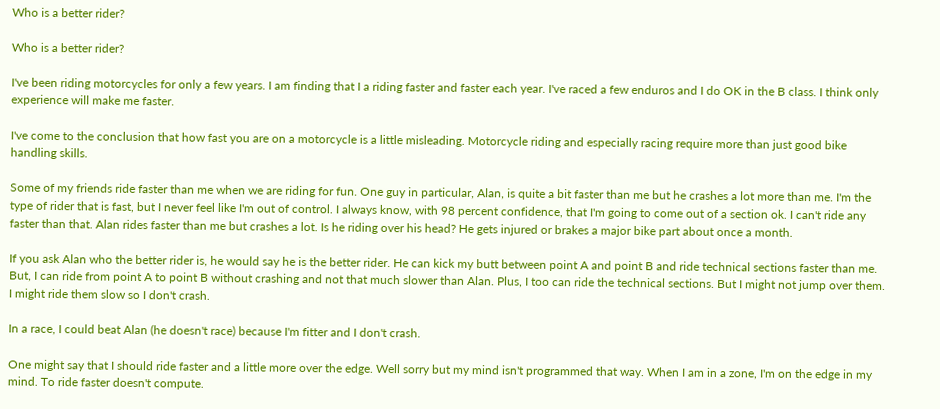Who is a better rider?

Who is a better rider?

I've been riding motorcycles for only a few years. I am finding that I a riding faster and faster each year. I've raced a few enduros and I do OK in the B class. I think only experience will make me faster.

I've come to the conclusion that how fast you are on a motorcycle is a little misleading. Motorcycle riding and especially racing require more than just good bike handling skills.

Some of my friends ride faster than me when we are riding for fun. One guy in particular, Alan, is quite a bit faster than me but he crashes a lot more than me. I'm the type of rider that is fast, but I never feel like I'm out of control. I always know, with 98 percent confidence, that I'm going to come out of a section ok. I can't ride any faster than that. Alan rides faster than me but crashes a lot. Is he riding over his head? He gets injured or brakes a major bike part about once a month.

If you ask Alan who the better rider is, he would say he is the better rider. He can kick my butt between point A and point B and ride technical sections faster than me. But, I can ride from point A to point B without crashing and not that much slower than Alan. Plus, I too can ride the technical sections. But I might not jump over them. I might ride them slow so I don't crash.

In a race, I could beat Alan (he doesn't race) because I'm fitter and I don't crash.

One might say that I should ride faster and a little more over the edge. Well sorry but my mind isn't programmed that way. When I am in a zone, I'm on the edge in my mind. To ride faster doesn't compute.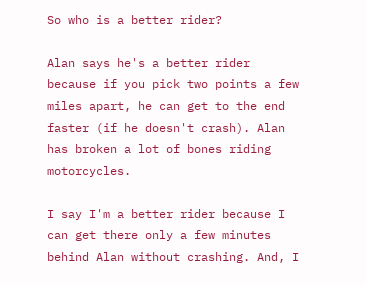So who is a better rider?

Alan says he's a better rider because if you pick two points a few miles apart, he can get to the end faster (if he doesn't crash). Alan has broken a lot of bones riding motorcycles.

I say I'm a better rider because I can get there only a few minutes behind Alan without crashing. And, I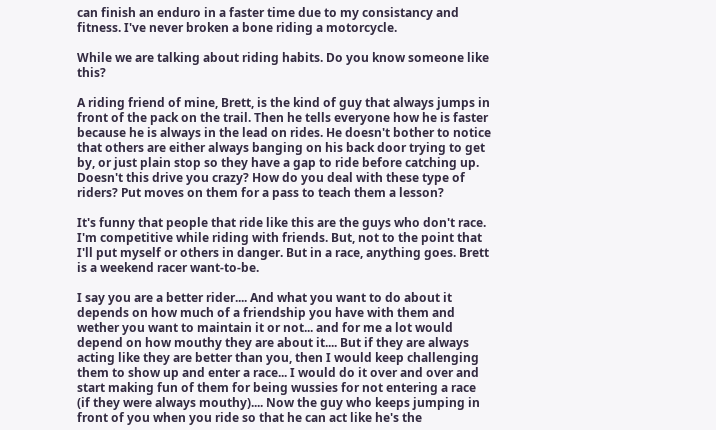can finish an enduro in a faster time due to my consistancy and fitness. I've never broken a bone riding a motorcycle.

While we are talking about riding habits. Do you know someone like this?

A riding friend of mine, Brett, is the kind of guy that always jumps in front of the pack on the trail. Then he tells everyone how he is faster because he is always in the lead on rides. He doesn't bother to notice that others are either always banging on his back door trying to get by, or just plain stop so they have a gap to ride before catching up. Doesn't this drive you crazy? How do you deal with these type of riders? Put moves on them for a pass to teach them a lesson?

It's funny that people that ride like this are the guys who don't race. I'm competitive while riding with friends. But, not to the point that I'll put myself or others in danger. But in a race, anything goes. Brett is a weekend racer want-to-be.

I say you are a better rider.... And what you want to do about it depends on how much of a friendship you have with them and wether you want to maintain it or not... and for me a lot would depend on how mouthy they are about it.... But if they are always acting like they are better than you, then I would keep challenging them to show up and enter a race... I would do it over and over and start making fun of them for being wussies for not entering a race (if they were always mouthy).... Now the guy who keeps jumping in front of you when you ride so that he can act like he's the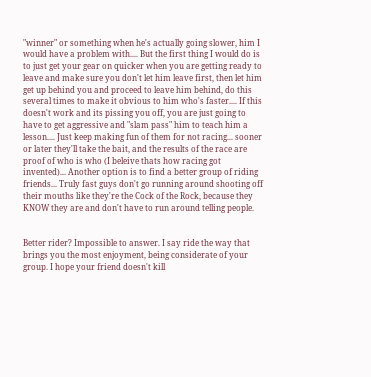"winner" or something when he's actually going slower, him I would have a problem with.... But the first thing I would do is to just get your gear on quicker when you are getting ready to leave and make sure you don't let him leave first, then let him get up behind you and proceed to leave him behind, do this several times to make it obvious to him who's faster.... If this doesn't work and its pissing you off, you are just going to have to get aggressive and "slam pass" him to teach him a lesson.... Just keep making fun of them for not racing... sooner or later they'll take the bait, and the results of the race are proof of who is who (I beleive thats how racing got invented)... Another option is to find a better group of riding friends... Truly fast guys don't go running around shooting off their mouths like they're the Cock of the Rock, because they KNOW they are and don't have to run around telling people.


Better rider? Impossible to answer. I say ride the way that brings you the most enjoyment, being considerate of your group. I hope your friend doesn't kill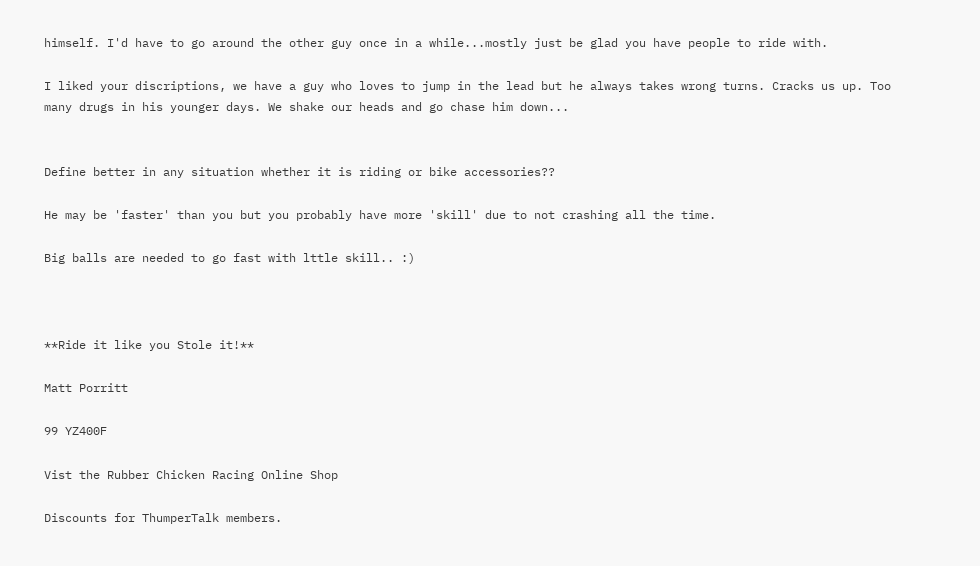himself. I'd have to go around the other guy once in a while...mostly just be glad you have people to ride with.

I liked your discriptions, we have a guy who loves to jump in the lead but he always takes wrong turns. Cracks us up. Too many drugs in his younger days. We shake our heads and go chase him down...


Define better in any situation whether it is riding or bike accessories??

He may be 'faster' than you but you probably have more 'skill' due to not crashing all the time.

Big balls are needed to go fast with lttle skill.. :)



**Ride it like you Stole it!**

Matt Porritt

99 YZ400F

Vist the Rubber Chicken Racing Online Shop

Discounts for ThumperTalk members.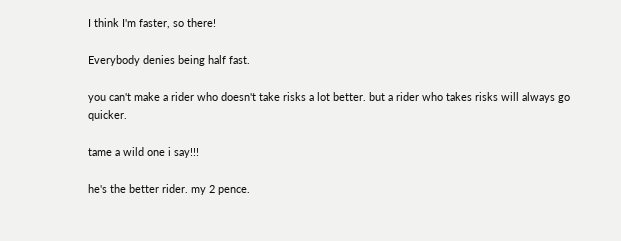I think I'm faster, so there!

Everybody denies being half fast.

you can't make a rider who doesn't take risks a lot better. but a rider who takes risks will always go quicker.

tame a wild one i say!!!

he's the better rider. my 2 pence.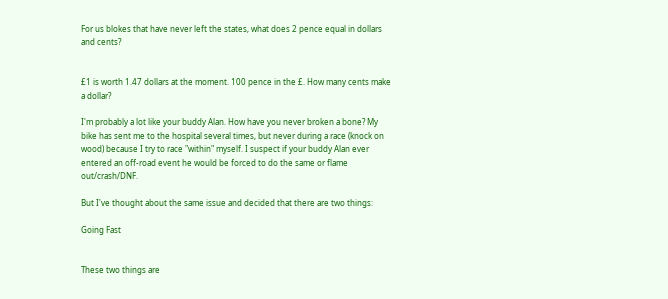For us blokes that have never left the states, what does 2 pence equal in dollars and cents?


£1 is worth 1.47 dollars at the moment. 100 pence in the £. How many cents make a dollar?

I'm probably a lot like your buddy Alan. How have you never broken a bone? My bike has sent me to the hospital several times, but never during a race (knock on wood) because I try to race "within" myself. I suspect if your buddy Alan ever entered an off-road event he would be forced to do the same or flame out/crash/DNF.

But I've thought about the same issue and decided that there are two things:

Going Fast


These two things are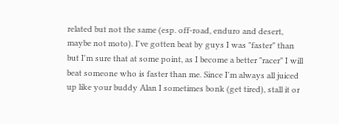related but not the same (esp. off-road, enduro and desert, maybe not moto). I've gotten beat by guys I was "faster" than but I'm sure that at some point, as I become a better "racer" I will beat someone who is faster than me. Since I'm always all juiced up like your buddy Alan I sometimes bonk (get tired), stall it or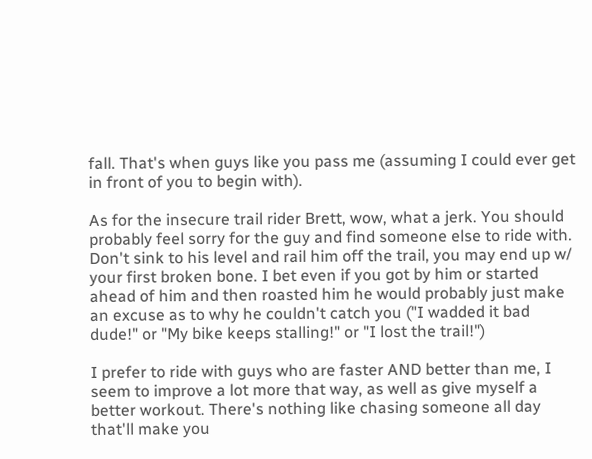fall. That's when guys like you pass me (assuming I could ever get in front of you to begin with).

As for the insecure trail rider Brett, wow, what a jerk. You should probably feel sorry for the guy and find someone else to ride with. Don't sink to his level and rail him off the trail, you may end up w/ your first broken bone. I bet even if you got by him or started ahead of him and then roasted him he would probably just make an excuse as to why he couldn't catch you ("I wadded it bad dude!" or "My bike keeps stalling!" or "I lost the trail!")

I prefer to ride with guys who are faster AND better than me, I seem to improve a lot more that way, as well as give myself a better workout. There's nothing like chasing someone all day that'll make you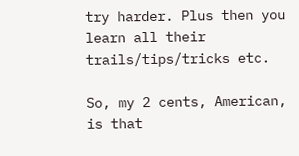try harder. Plus then you learn all their trails/tips/tricks etc.

So, my 2 cents, American, is that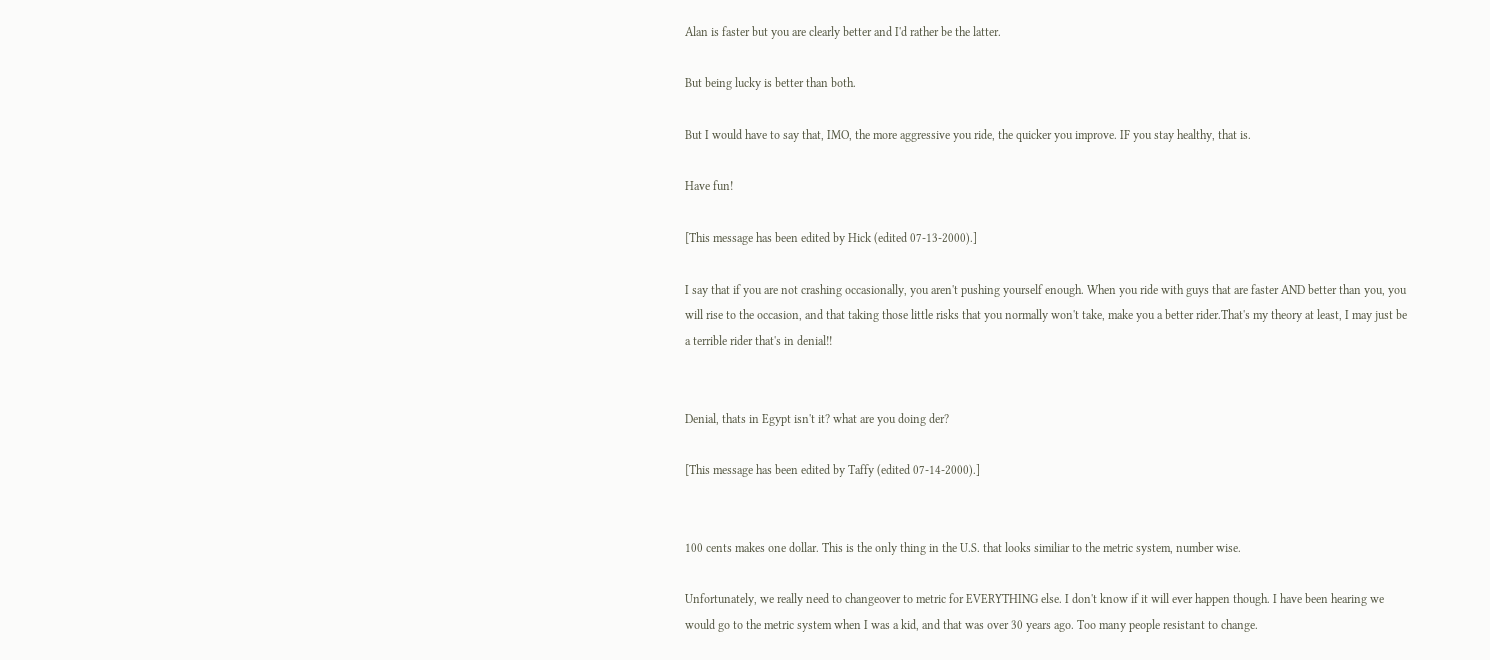Alan is faster but you are clearly better and I'd rather be the latter.

But being lucky is better than both.

But I would have to say that, IMO, the more aggressive you ride, the quicker you improve. IF you stay healthy, that is.

Have fun!

[This message has been edited by Hick (edited 07-13-2000).]

I say that if you are not crashing occasionally, you aren't pushing yourself enough. When you ride with guys that are faster AND better than you, you will rise to the occasion, and that taking those little risks that you normally won't take, make you a better rider.That's my theory at least, I may just be a terrible rider that's in denial!!


Denial, thats in Egypt isn't it? what are you doing der?

[This message has been edited by Taffy (edited 07-14-2000).]


100 cents makes one dollar. This is the only thing in the U.S. that looks similiar to the metric system, number wise.

Unfortunately, we really need to changeover to metric for EVERYTHING else. I don't know if it will ever happen though. I have been hearing we would go to the metric system when I was a kid, and that was over 30 years ago. Too many people resistant to change.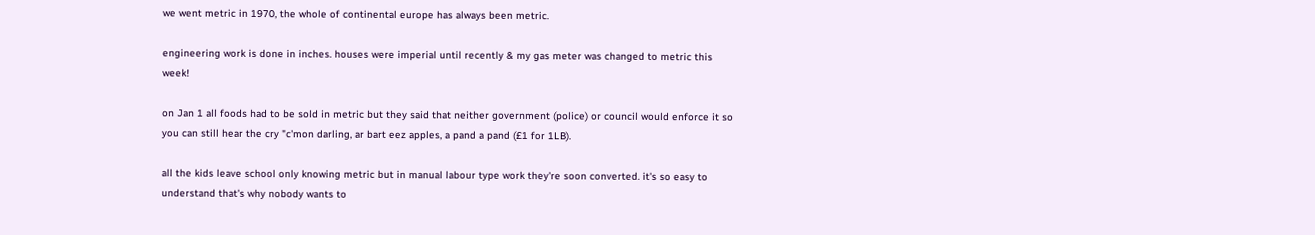we went metric in 1970, the whole of continental europe has always been metric.

engineering work is done in inches. houses were imperial until recently & my gas meter was changed to metric this week!

on Jan 1 all foods had to be sold in metric but they said that neither government (police) or council would enforce it so you can still hear the cry "c'mon darling, ar bart eez apples, a pand a pand (£1 for 1LB).

all the kids leave school only knowing metric but in manual labour type work they're soon converted. it's so easy to understand that's why nobody wants to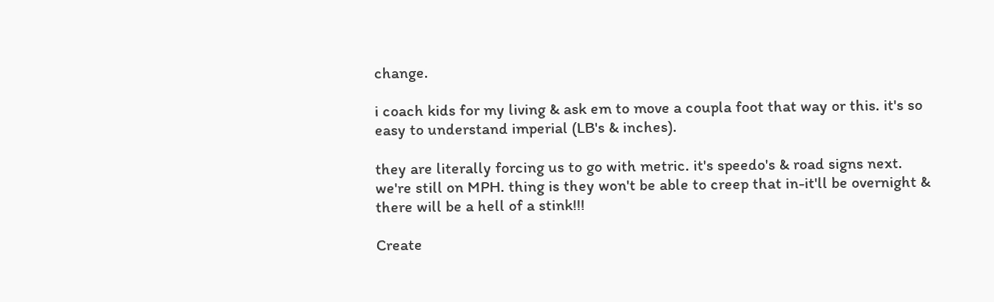change.

i coach kids for my living & ask em to move a coupla foot that way or this. it's so easy to understand imperial (LB's & inches).

they are literally forcing us to go with metric. it's speedo's & road signs next. we're still on MPH. thing is they won't be able to creep that in-it'll be overnight & there will be a hell of a stink!!!

Create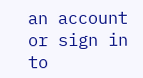an account or sign in to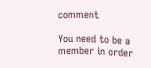comment

You need to be a member in order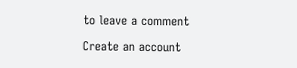to leave a comment

Create an account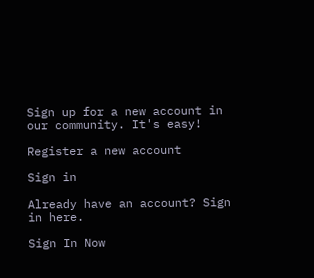Sign up for a new account in our community. It's easy!

Register a new account

Sign in

Already have an account? Sign in here.

Sign In Now